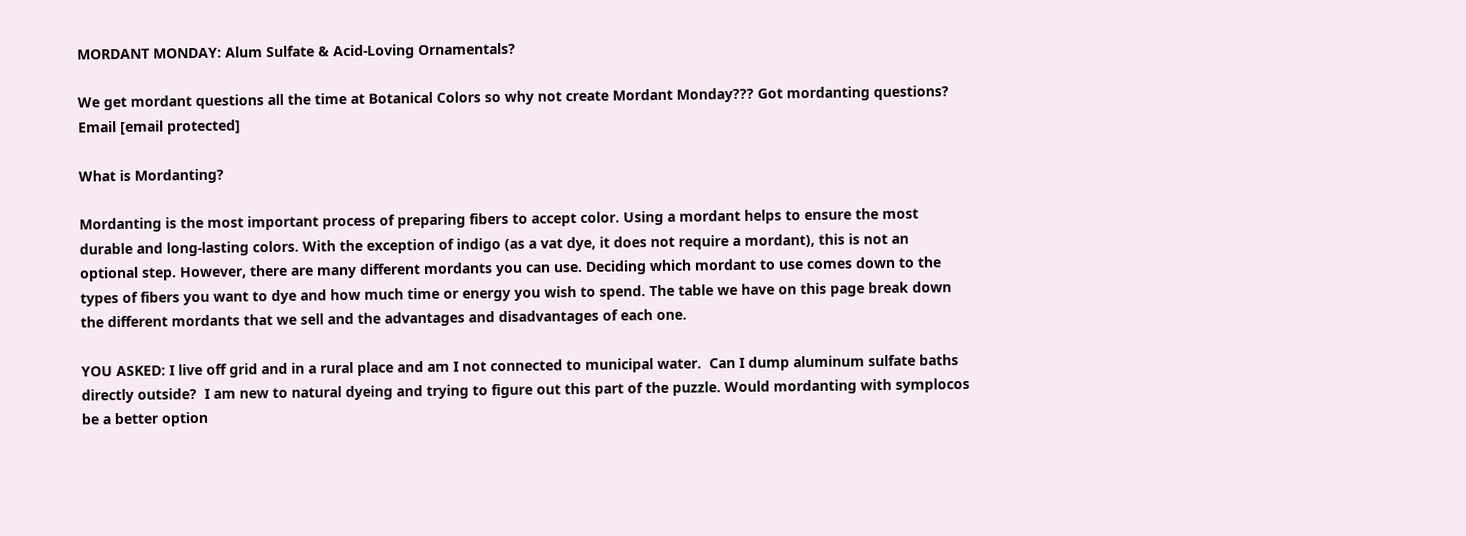MORDANT MONDAY: Alum Sulfate & Acid-Loving Ornamentals?

We get mordant questions all the time at Botanical Colors so why not create Mordant Monday??? Got mordanting questions? Email [email protected]

What is Mordanting?

Mordanting is the most important process of preparing fibers to accept color. Using a mordant helps to ensure the most durable and long-lasting colors. With the exception of indigo (as a vat dye, it does not require a mordant), this is not an optional step. However, there are many different mordants you can use. Deciding which mordant to use comes down to the types of fibers you want to dye and how much time or energy you wish to spend. The table we have on this page break down the different mordants that we sell and the advantages and disadvantages of each one.

YOU ASKED: I live off grid and in a rural place and am I not connected to municipal water.  Can I dump aluminum sulfate baths directly outside?  I am new to natural dyeing and trying to figure out this part of the puzzle. Would mordanting with symplocos be a better option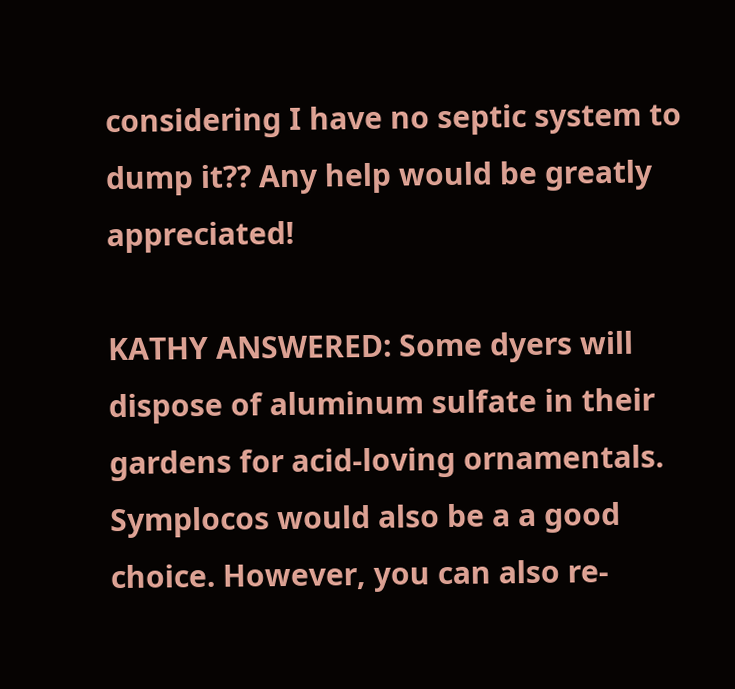considering I have no septic system to dump it?? Any help would be greatly appreciated!

KATHY ANSWERED: Some dyers will dispose of aluminum sulfate in their gardens for acid-loving ornamentals.  Symplocos would also be a a good choice. However, you can also re-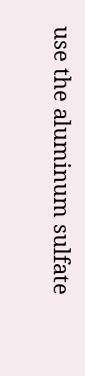use the aluminum sulfate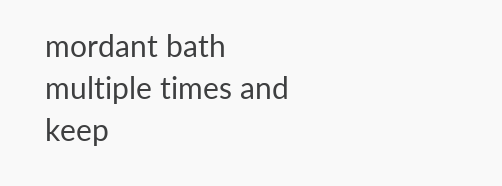mordant bath multiple times and keep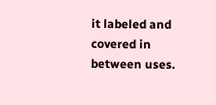it labeled and covered in between uses.